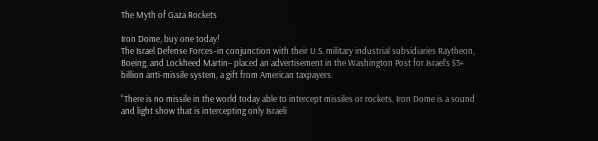The Myth of Gaza Rockets

Iron Dome, buy one today!
The Israel Defense Forces–in conjunction with their U.S. military industrial subsidiaries Raytheon, Boeing, and Lockheed Martin– placed an advertisement in the Washington Post for Israel’s $3+ billion anti-missile system, a gift from American taxpayers.

“There is no missile in the world today able to intercept missiles or rockets. Iron Dome is a sound and light show that is intercepting only Israeli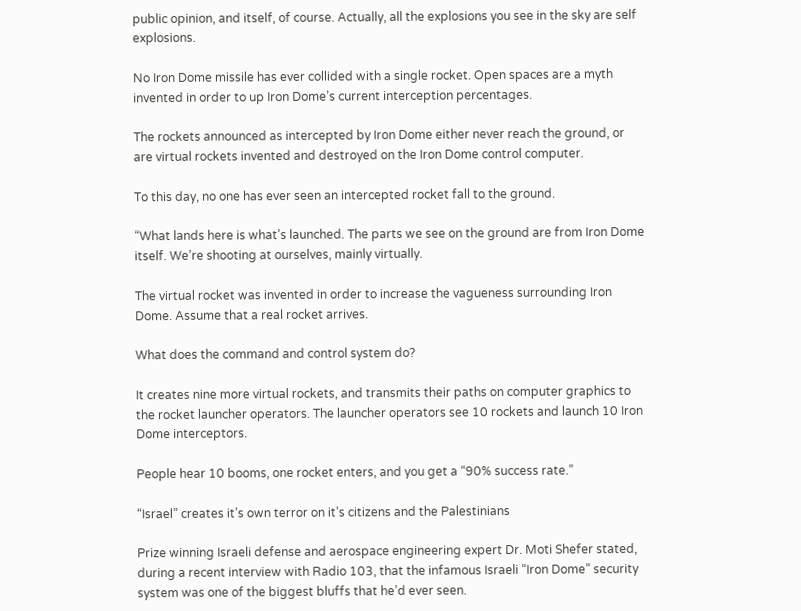public opinion, and itself, of course. Actually, all the explosions you see in the sky are self explosions.

No Iron Dome missile has ever collided with a single rocket. Open spaces are a myth invented in order to up Iron Dome’s current interception percentages.

The rockets announced as intercepted by Iron Dome either never reach the ground, or are virtual rockets invented and destroyed on the Iron Dome control computer.

To this day, no one has ever seen an intercepted rocket fall to the ground.

“What lands here is what’s launched. The parts we see on the ground are from Iron Dome itself. We’re shooting at ourselves, mainly virtually.

The virtual rocket was invented in order to increase the vagueness surrounding Iron Dome. Assume that a real rocket arrives.

What does the command and control system do?

It creates nine more virtual rockets, and transmits their paths on computer graphics to the rocket launcher operators. The launcher operators see 10 rockets and launch 10 Iron Dome interceptors.

People hear 10 booms, one rocket enters, and you get a “90% success rate.”

“Israel” creates it’s own terror on it’s citizens and the Palestinians

Prize winning Israeli defense and aerospace engineering expert Dr. Moti Shefer stated, during a recent interview with Radio 103, that the infamous Israeli “Iron Dome” security system was one of the biggest bluffs that he’d ever seen.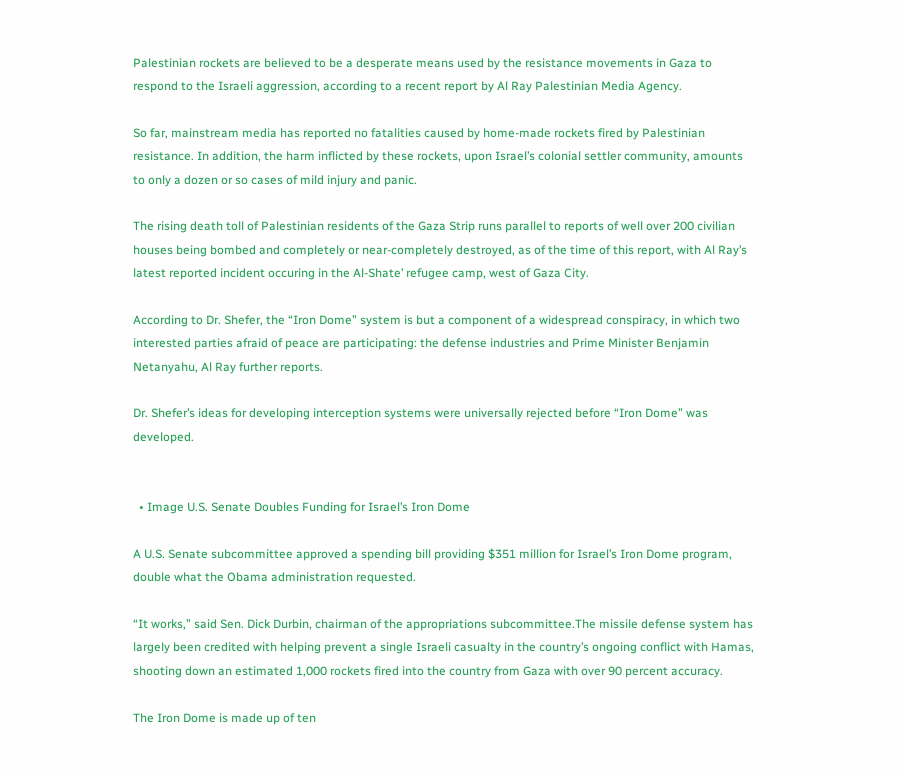Palestinian rockets are believed to be a desperate means used by the resistance movements in Gaza to respond to the Israeli aggression, according to a recent report by Al Ray Palestinian Media Agency.

So far, mainstream media has reported no fatalities caused by home-made rockets fired by Palestinian resistance. In addition, the harm inflicted by these rockets, upon Israel’s colonial settler community, amounts to only a dozen or so cases of mild injury and panic.

The rising death toll of Palestinian residents of the Gaza Strip runs parallel to reports of well over 200 civilian houses being bombed and completely or near-completely destroyed, as of the time of this report, with Al Ray’s latest reported incident occuring in the Al-Shate’ refugee camp, west of Gaza City.

According to Dr. Shefer, the “Iron Dome” system is but a component of a widespread conspiracy, in which two interested parties afraid of peace are participating: the defense industries and Prime Minister Benjamin Netanyahu, Al Ray further reports.

Dr. Shefer’s ideas for developing interception systems were universally rejected before “Iron Dome” was developed.


  • Image U.S. Senate Doubles Funding for Israel’s Iron Dome

A U.S. Senate subcommittee approved a spending bill providing $351 million for Israel’s Iron Dome program, double what the Obama administration requested.

“It works,” said Sen. Dick Durbin, chairman of the appropriations subcommittee.The missile defense system has largely been credited with helping prevent a single Israeli casualty in the country’s ongoing conflict with Hamas, shooting down an estimated 1,000 rockets fired into the country from Gaza with over 90 percent accuracy.

The Iron Dome is made up of ten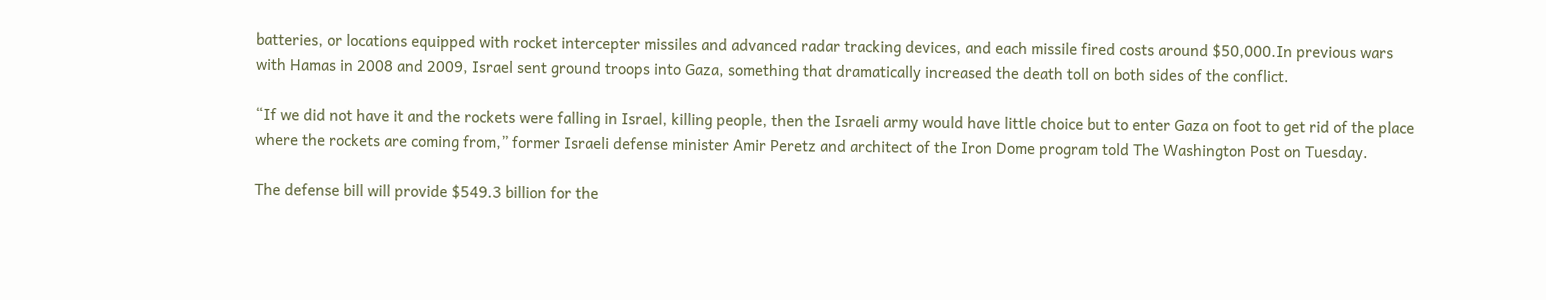batteries, or locations equipped with rocket intercepter missiles and advanced radar tracking devices, and each missile fired costs around $50,000.In previous wars with Hamas in 2008 and 2009, Israel sent ground troops into Gaza, something that dramatically increased the death toll on both sides of the conflict.

“If we did not have it and the rockets were falling in Israel, killing people, then the Israeli army would have little choice but to enter Gaza on foot to get rid of the place where the rockets are coming from,” former Israeli defense minister Amir Peretz and architect of the Iron Dome program told The Washington Post on Tuesday.

The defense bill will provide $549.3 billion for the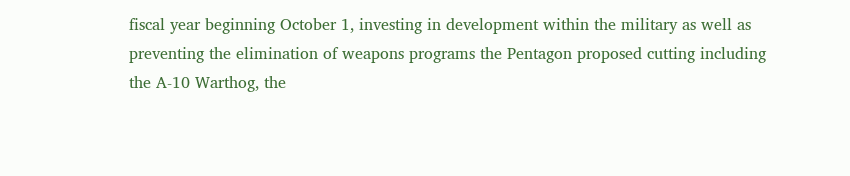fiscal year beginning October 1, investing in development within the military as well as preventing the elimination of weapons programs the Pentagon proposed cutting including the A-10 Warthog, the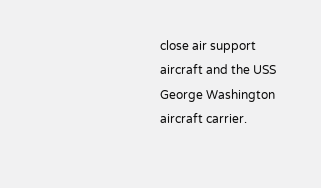close air support aircraft and the USS George Washington aircraft carrier.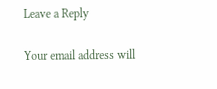Leave a Reply

Your email address will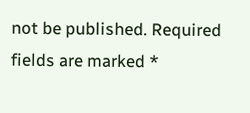not be published. Required fields are marked *